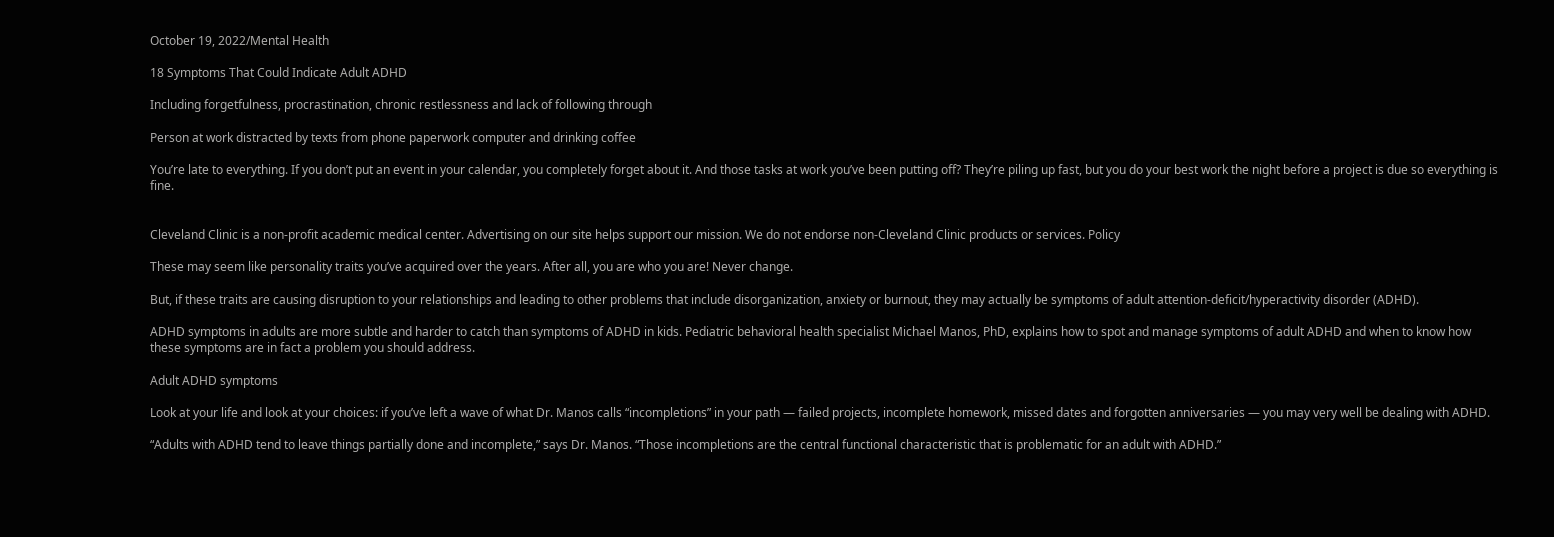October 19, 2022/Mental Health

18 Symptoms That Could Indicate Adult ADHD

Including forgetfulness, procrastination, chronic restlessness and lack of following through

Person at work distracted by texts from phone paperwork computer and drinking coffee

You’re late to everything. If you don’t put an event in your calendar, you completely forget about it. And those tasks at work you’ve been putting off? They’re piling up fast, but you do your best work the night before a project is due so everything is fine.


Cleveland Clinic is a non-profit academic medical center. Advertising on our site helps support our mission. We do not endorse non-Cleveland Clinic products or services. Policy

These may seem like personality traits you’ve acquired over the years. After all, you are who you are! Never change.

But, if these traits are causing disruption to your relationships and leading to other problems that include disorganization, anxiety or burnout, they may actually be symptoms of adult attention-deficit/hyperactivity disorder (ADHD).

ADHD symptoms in adults are more subtle and harder to catch than symptoms of ADHD in kids. Pediatric behavioral health specialist Michael Manos, PhD, explains how to spot and manage symptoms of adult ADHD and when to know how these symptoms are in fact a problem you should address.

Adult ADHD symptoms

Look at your life and look at your choices: if you’ve left a wave of what Dr. Manos calls “incompletions” in your path — failed projects, incomplete homework, missed dates and forgotten anniversaries — you may very well be dealing with ADHD.

“Adults with ADHD tend to leave things partially done and incomplete,” says Dr. Manos. “Those incompletions are the central functional characteristic that is problematic for an adult with ADHD.”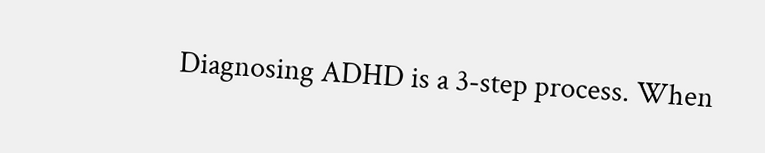Diagnosing ADHD is a 3-step process. When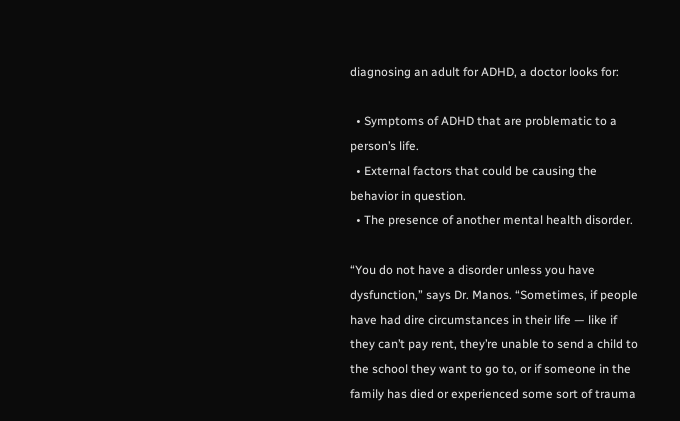diagnosing an adult for ADHD, a doctor looks for:

  • Symptoms of ADHD that are problematic to a person’s life.
  • External factors that could be causing the behavior in question.
  • The presence of another mental health disorder.

“You do not have a disorder unless you have dysfunction,” says Dr. Manos. “Sometimes, if people have had dire circumstances in their life — like if they can’t pay rent, they’re unable to send a child to the school they want to go to, or if someone in the family has died or experienced some sort of trauma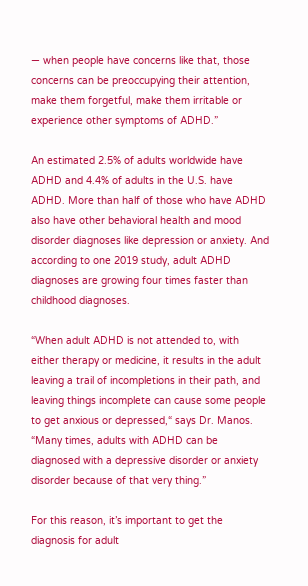— when people have concerns like that, those concerns can be preoccupying their attention, make them forgetful, make them irritable or experience other symptoms of ADHD.”

An estimated 2.5% of adults worldwide have ADHD and 4.4% of adults in the U.S. have ADHD. More than half of those who have ADHD also have other behavioral health and mood disorder diagnoses like depression or anxiety. And according to one 2019 study, adult ADHD diagnoses are growing four times faster than childhood diagnoses.

“When adult ADHD is not attended to, with either therapy or medicine, it results in the adult leaving a trail of incompletions in their path, and leaving things incomplete can cause some people to get anxious or depressed,“ says Dr. Manos. “Many times, adults with ADHD can be diagnosed with a depressive disorder or anxiety disorder because of that very thing.”

For this reason, it’s important to get the diagnosis for adult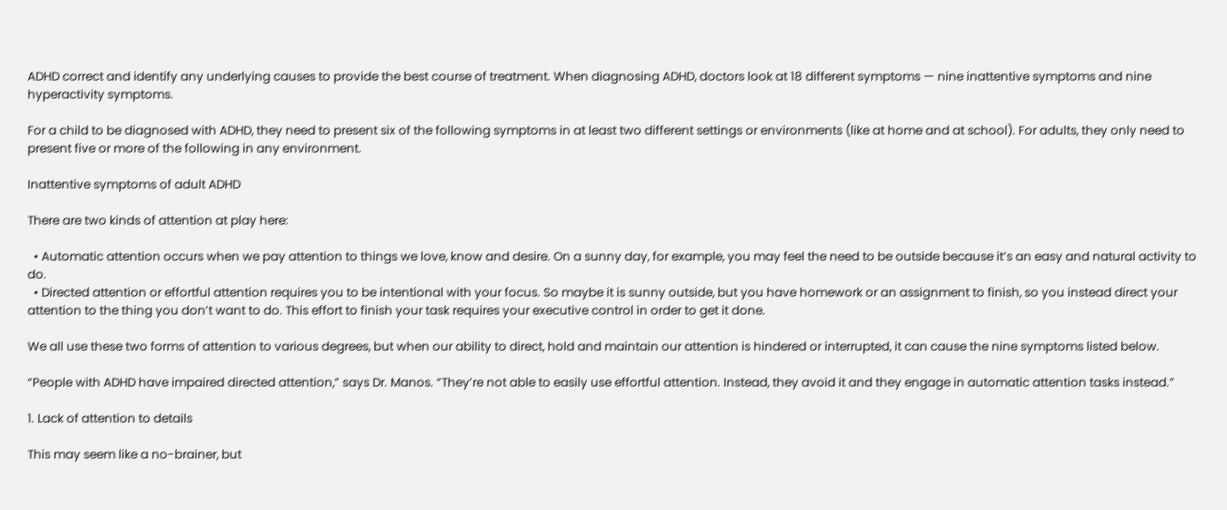ADHD correct and identify any underlying causes to provide the best course of treatment. When diagnosing ADHD, doctors look at 18 different symptoms — nine inattentive symptoms and nine hyperactivity symptoms.

For a child to be diagnosed with ADHD, they need to present six of the following symptoms in at least two different settings or environments (like at home and at school). For adults, they only need to present five or more of the following in any environment.

Inattentive symptoms of adult ADHD

There are two kinds of attention at play here:

  • Automatic attention occurs when we pay attention to things we love, know and desire. On a sunny day, for example, you may feel the need to be outside because it’s an easy and natural activity to do.
  • Directed attention or effortful attention requires you to be intentional with your focus. So maybe it is sunny outside, but you have homework or an assignment to finish, so you instead direct your attention to the thing you don’t want to do. This effort to finish your task requires your executive control in order to get it done.

We all use these two forms of attention to various degrees, but when our ability to direct, hold and maintain our attention is hindered or interrupted, it can cause the nine symptoms listed below.

“People with ADHD have impaired directed attention,” says Dr. Manos. “They’re not able to easily use effortful attention. Instead, they avoid it and they engage in automatic attention tasks instead.”

1. Lack of attention to details

This may seem like a no-brainer, but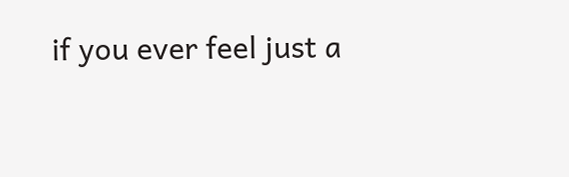if you ever feel just a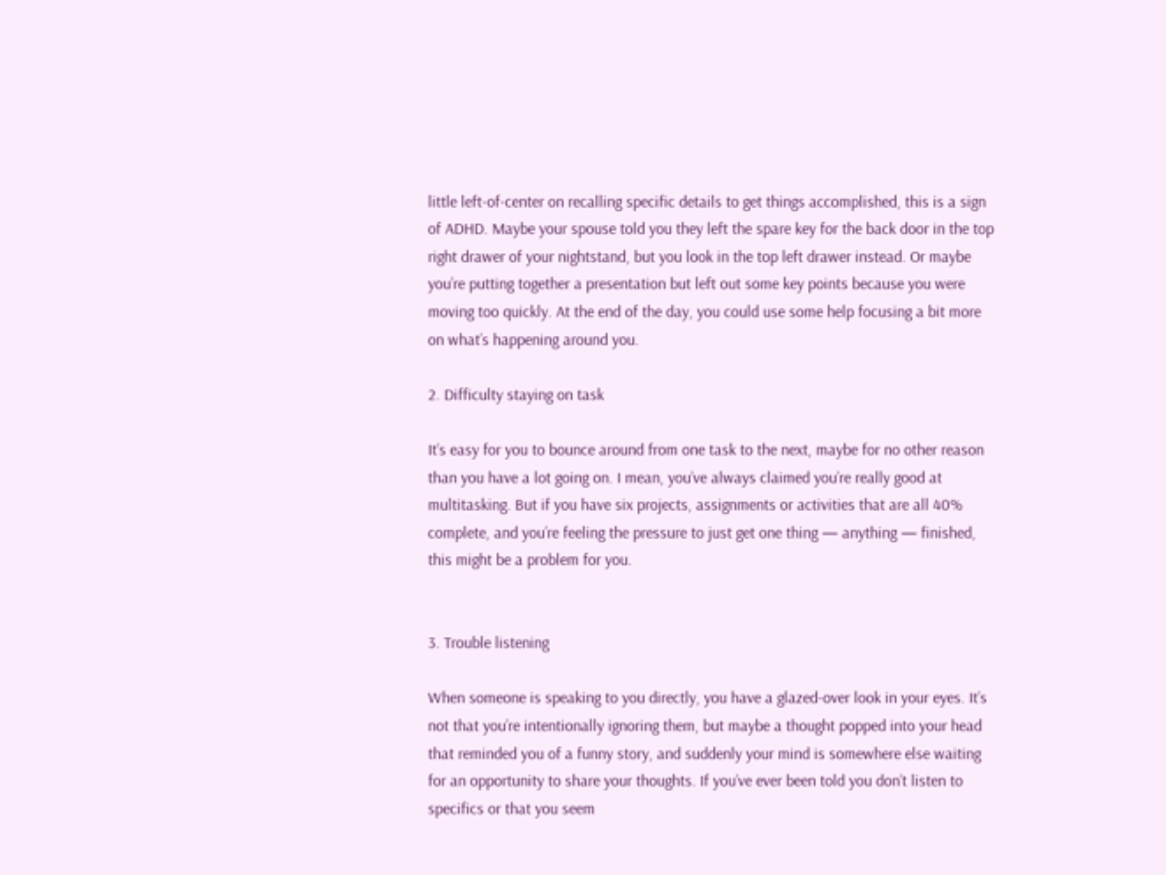little left-of-center on recalling specific details to get things accomplished, this is a sign of ADHD. Maybe your spouse told you they left the spare key for the back door in the top right drawer of your nightstand, but you look in the top left drawer instead. Or maybe you’re putting together a presentation but left out some key points because you were moving too quickly. At the end of the day, you could use some help focusing a bit more on what’s happening around you.

2. Difficulty staying on task

It’s easy for you to bounce around from one task to the next, maybe for no other reason than you have a lot going on. I mean, you’ve always claimed you’re really good at multitasking. But if you have six projects, assignments or activities that are all 40% complete, and you’re feeling the pressure to just get one thing — anything — finished, this might be a problem for you.


3. Trouble listening

When someone is speaking to you directly, you have a glazed-over look in your eyes. It’s not that you’re intentionally ignoring them, but maybe a thought popped into your head that reminded you of a funny story, and suddenly your mind is somewhere else waiting for an opportunity to share your thoughts. If you’ve ever been told you don’t listen to specifics or that you seem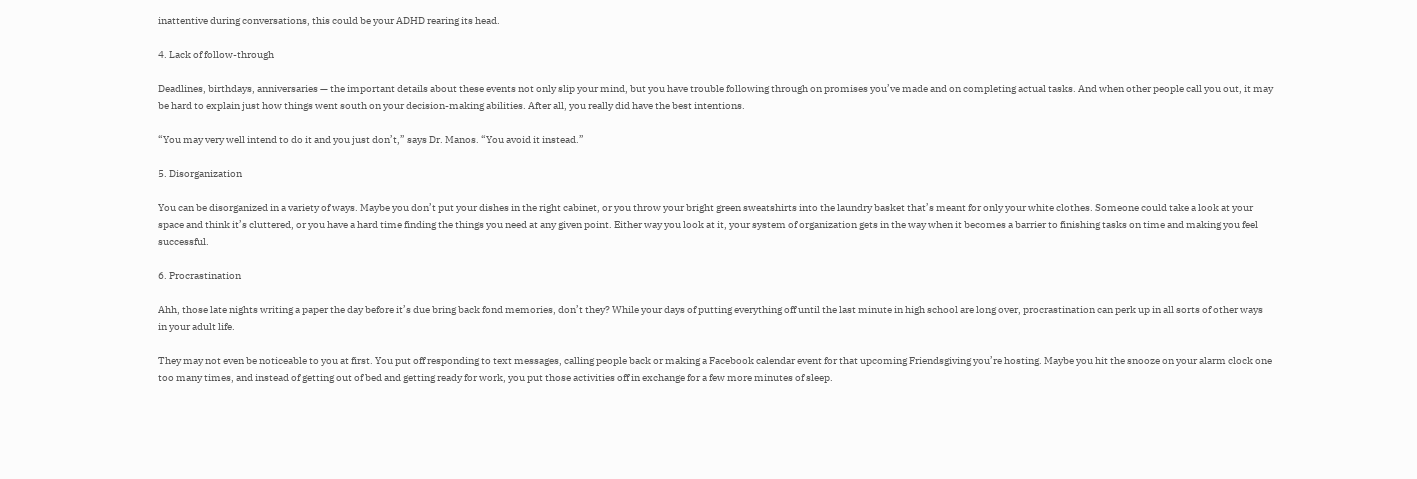inattentive during conversations, this could be your ADHD rearing its head.

4. Lack of follow-through

Deadlines, birthdays, anniversaries — the important details about these events not only slip your mind, but you have trouble following through on promises you’ve made and on completing actual tasks. And when other people call you out, it may be hard to explain just how things went south on your decision-making abilities. After all, you really did have the best intentions.

“You may very well intend to do it and you just don’t,” says Dr. Manos. “You avoid it instead.”

5. Disorganization

You can be disorganized in a variety of ways. Maybe you don’t put your dishes in the right cabinet, or you throw your bright green sweatshirts into the laundry basket that’s meant for only your white clothes. Someone could take a look at your space and think it’s cluttered, or you have a hard time finding the things you need at any given point. Either way you look at it, your system of organization gets in the way when it becomes a barrier to finishing tasks on time and making you feel successful.

6. Procrastination

Ahh, those late nights writing a paper the day before it’s due bring back fond memories, don’t they? While your days of putting everything off until the last minute in high school are long over, procrastination can perk up in all sorts of other ways in your adult life.

They may not even be noticeable to you at first. You put off responding to text messages, calling people back or making a Facebook calendar event for that upcoming Friendsgiving you’re hosting. Maybe you hit the snooze on your alarm clock one too many times, and instead of getting out of bed and getting ready for work, you put those activities off in exchange for a few more minutes of sleep.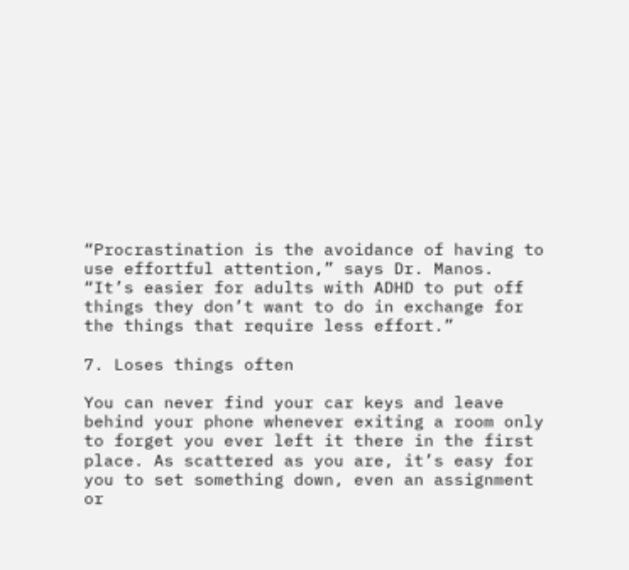“Procrastination is the avoidance of having to use effortful attention,” says Dr. Manos. “It’s easier for adults with ADHD to put off things they don’t want to do in exchange for the things that require less effort.”

7. Loses things often

You can never find your car keys and leave behind your phone whenever exiting a room only to forget you ever left it there in the first place. As scattered as you are, it’s easy for you to set something down, even an assignment or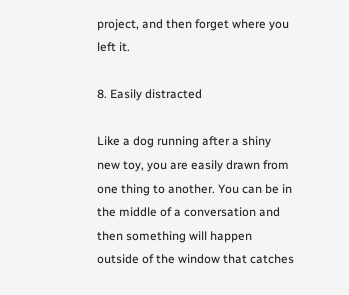project, and then forget where you left it.

8. Easily distracted

Like a dog running after a shiny new toy, you are easily drawn from one thing to another. You can be in the middle of a conversation and then something will happen outside of the window that catches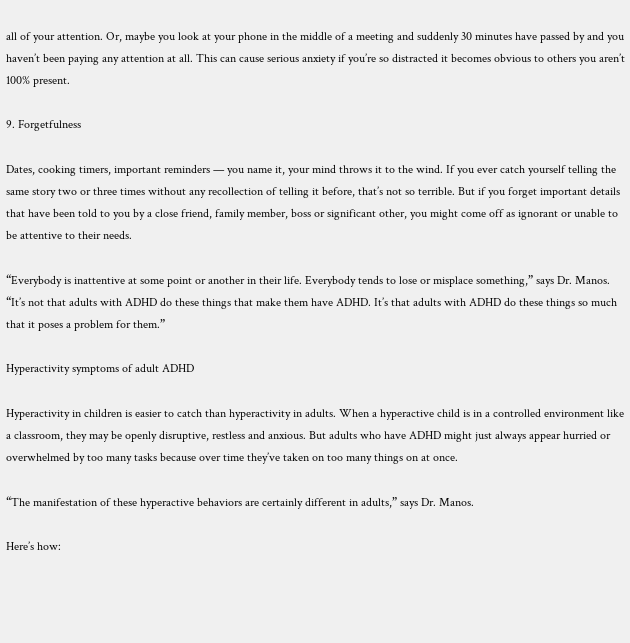all of your attention. Or, maybe you look at your phone in the middle of a meeting and suddenly 30 minutes have passed by and you haven’t been paying any attention at all. This can cause serious anxiety if you’re so distracted it becomes obvious to others you aren’t 100% present.

9. Forgetfulness

Dates, cooking timers, important reminders — you name it, your mind throws it to the wind. If you ever catch yourself telling the same story two or three times without any recollection of telling it before, that’s not so terrible. But if you forget important details that have been told to you by a close friend, family member, boss or significant other, you might come off as ignorant or unable to be attentive to their needs.

“Everybody is inattentive at some point or another in their life. Everybody tends to lose or misplace something,” says Dr. Manos. “It’s not that adults with ADHD do these things that make them have ADHD. It’s that adults with ADHD do these things so much that it poses a problem for them.”

Hyperactivity symptoms of adult ADHD

Hyperactivity in children is easier to catch than hyperactivity in adults. When a hyperactive child is in a controlled environment like a classroom, they may be openly disruptive, restless and anxious. But adults who have ADHD might just always appear hurried or overwhelmed by too many tasks because over time they’ve taken on too many things on at once.

“The manifestation of these hyperactive behaviors are certainly different in adults,” says Dr. Manos.

Here’s how: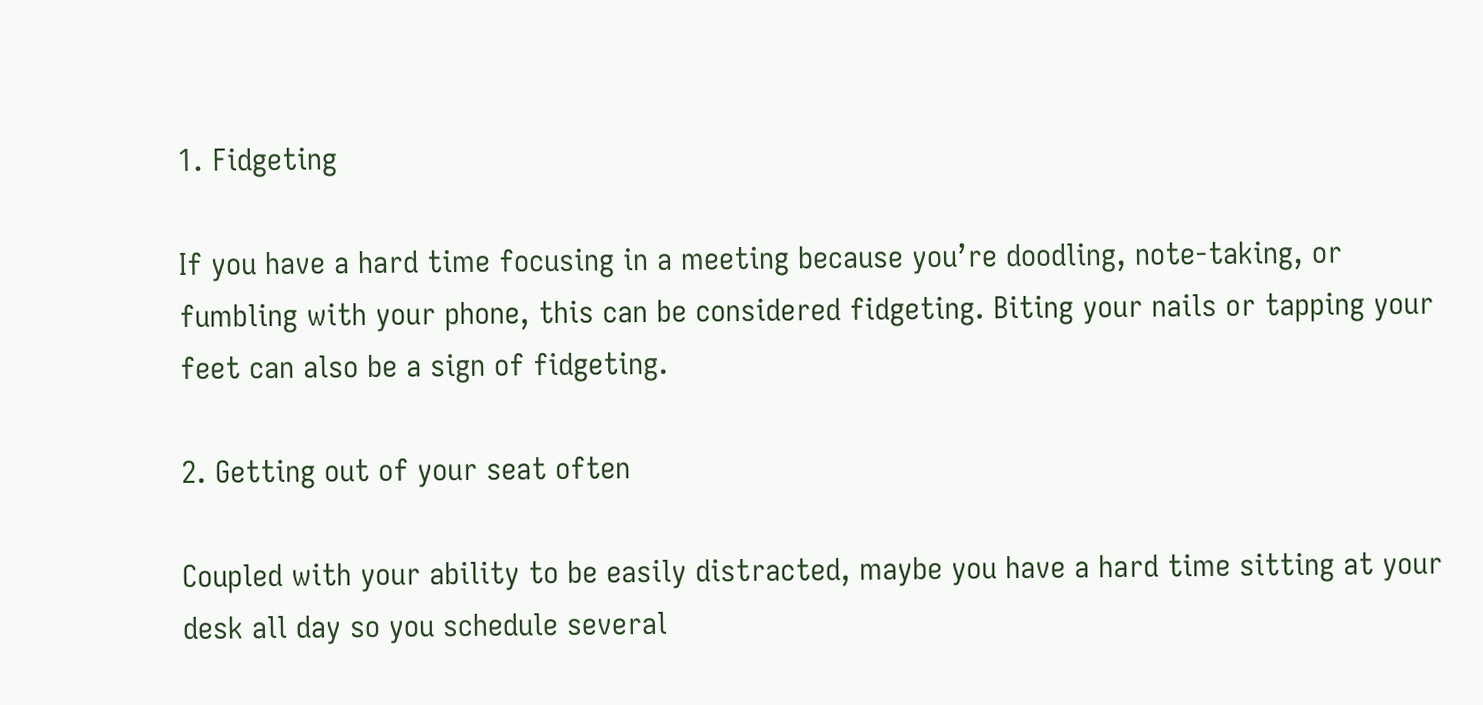1. Fidgeting

If you have a hard time focusing in a meeting because you’re doodling, note-taking, or fumbling with your phone, this can be considered fidgeting. Biting your nails or tapping your feet can also be a sign of fidgeting.

2. Getting out of your seat often

Coupled with your ability to be easily distracted, maybe you have a hard time sitting at your desk all day so you schedule several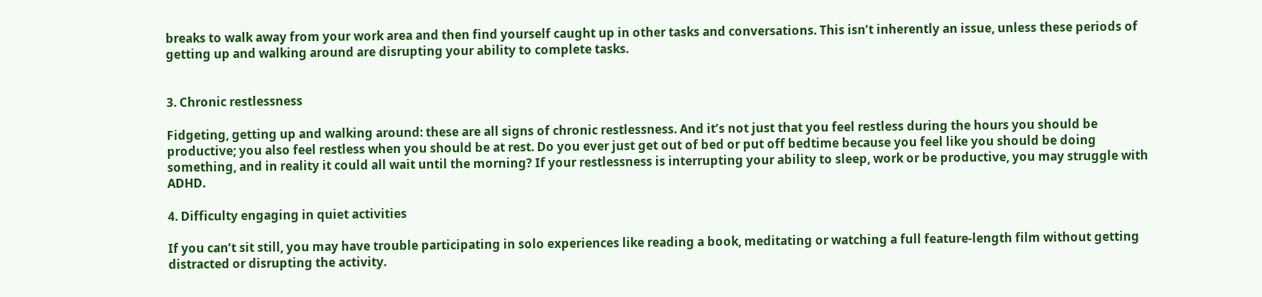breaks to walk away from your work area and then find yourself caught up in other tasks and conversations. This isn’t inherently an issue, unless these periods of getting up and walking around are disrupting your ability to complete tasks.


3. Chronic restlessness

Fidgeting, getting up and walking around: these are all signs of chronic restlessness. And it’s not just that you feel restless during the hours you should be productive; you also feel restless when you should be at rest. Do you ever just get out of bed or put off bedtime because you feel like you should be doing something, and in reality it could all wait until the morning? If your restlessness is interrupting your ability to sleep, work or be productive, you may struggle with ADHD.

4. Difficulty engaging in quiet activities

If you can’t sit still, you may have trouble participating in solo experiences like reading a book, meditating or watching a full feature-length film without getting distracted or disrupting the activity.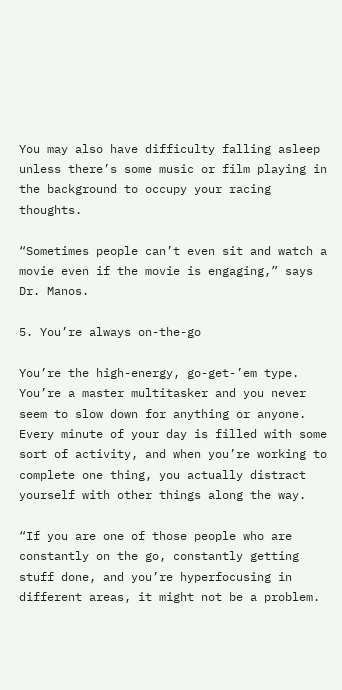You may also have difficulty falling asleep unless there’s some music or film playing in the background to occupy your racing thoughts.

“Sometimes people can’t even sit and watch a movie even if the movie is engaging,” says Dr. Manos.

5. You’re always on-the-go

You’re the high-energy, go-get-’em type. You’re a master multitasker and you never seem to slow down for anything or anyone. Every minute of your day is filled with some sort of activity, and when you’re working to complete one thing, you actually distract yourself with other things along the way.

“If you are one of those people who are constantly on the go, constantly getting stuff done, and you’re hyperfocusing in different areas, it might not be a problem.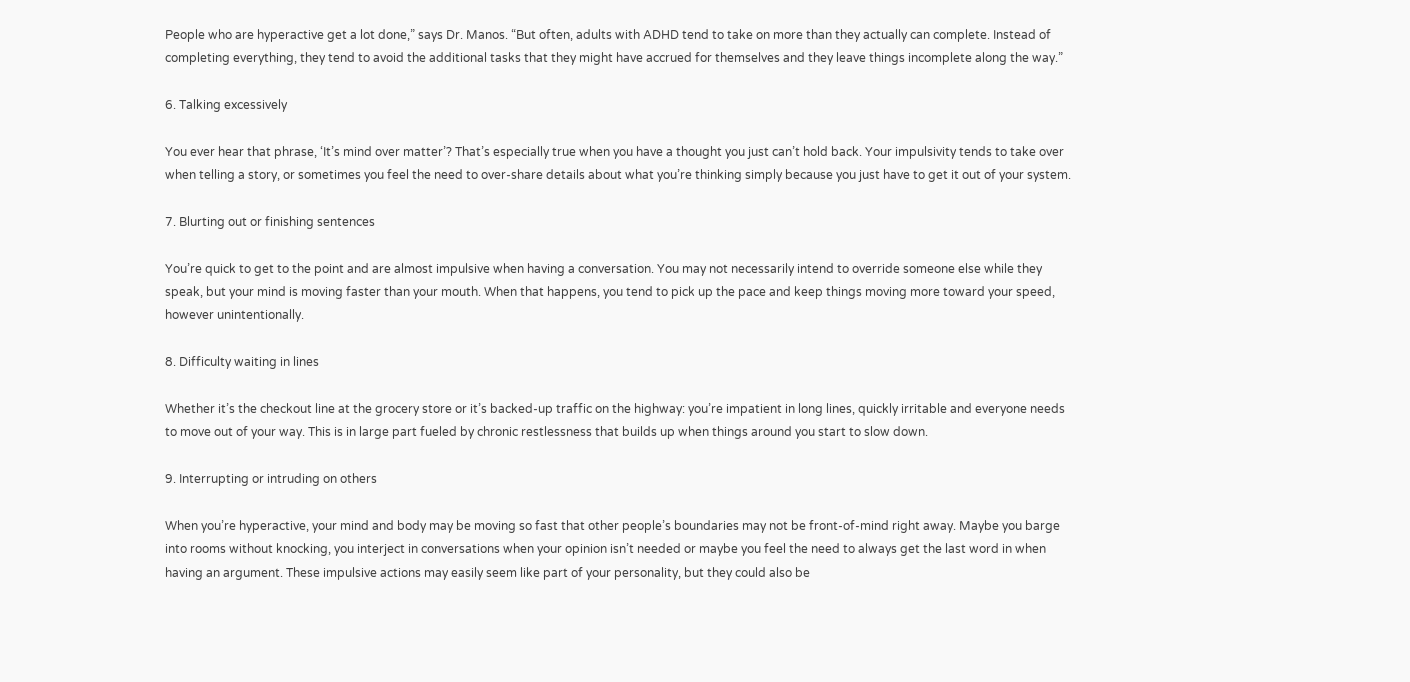People who are hyperactive get a lot done,” says Dr. Manos. “But often, adults with ADHD tend to take on more than they actually can complete. Instead of completing everything, they tend to avoid the additional tasks that they might have accrued for themselves and they leave things incomplete along the way.”

6. Talking excessively

You ever hear that phrase, ‘It’s mind over matter’? That’s especially true when you have a thought you just can’t hold back. Your impulsivity tends to take over when telling a story, or sometimes you feel the need to over-share details about what you’re thinking simply because you just have to get it out of your system.

7. Blurting out or finishing sentences

You’re quick to get to the point and are almost impulsive when having a conversation. You may not necessarily intend to override someone else while they speak, but your mind is moving faster than your mouth. When that happens, you tend to pick up the pace and keep things moving more toward your speed, however unintentionally.

8. Difficulty waiting in lines

Whether it’s the checkout line at the grocery store or it’s backed-up traffic on the highway: you’re impatient in long lines, quickly irritable and everyone needs to move out of your way. This is in large part fueled by chronic restlessness that builds up when things around you start to slow down.

9. Interrupting or intruding on others

When you’re hyperactive, your mind and body may be moving so fast that other people’s boundaries may not be front-of-mind right away. Maybe you barge into rooms without knocking, you interject in conversations when your opinion isn’t needed or maybe you feel the need to always get the last word in when having an argument. These impulsive actions may easily seem like part of your personality, but they could also be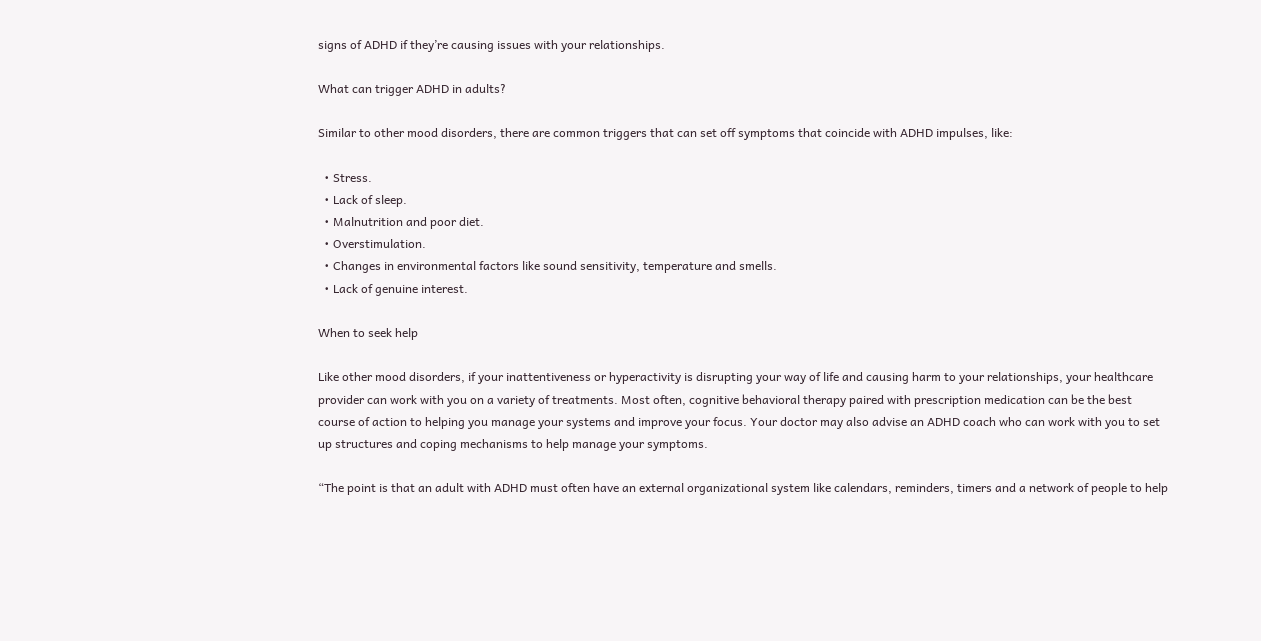signs of ADHD if they’re causing issues with your relationships.

What can trigger ADHD in adults?

Similar to other mood disorders, there are common triggers that can set off symptoms that coincide with ADHD impulses, like:

  • Stress.
  • Lack of sleep.
  • Malnutrition and poor diet.
  • Overstimulation.
  • Changes in environmental factors like sound sensitivity, temperature and smells.
  • Lack of genuine interest.

When to seek help

Like other mood disorders, if your inattentiveness or hyperactivity is disrupting your way of life and causing harm to your relationships, your healthcare provider can work with you on a variety of treatments. Most often, cognitive behavioral therapy paired with prescription medication can be the best course of action to helping you manage your systems and improve your focus. Your doctor may also advise an ADHD coach who can work with you to set up structures and coping mechanisms to help manage your symptoms.

“The point is that an adult with ADHD must often have an external organizational system like calendars, reminders, timers and a network of people to help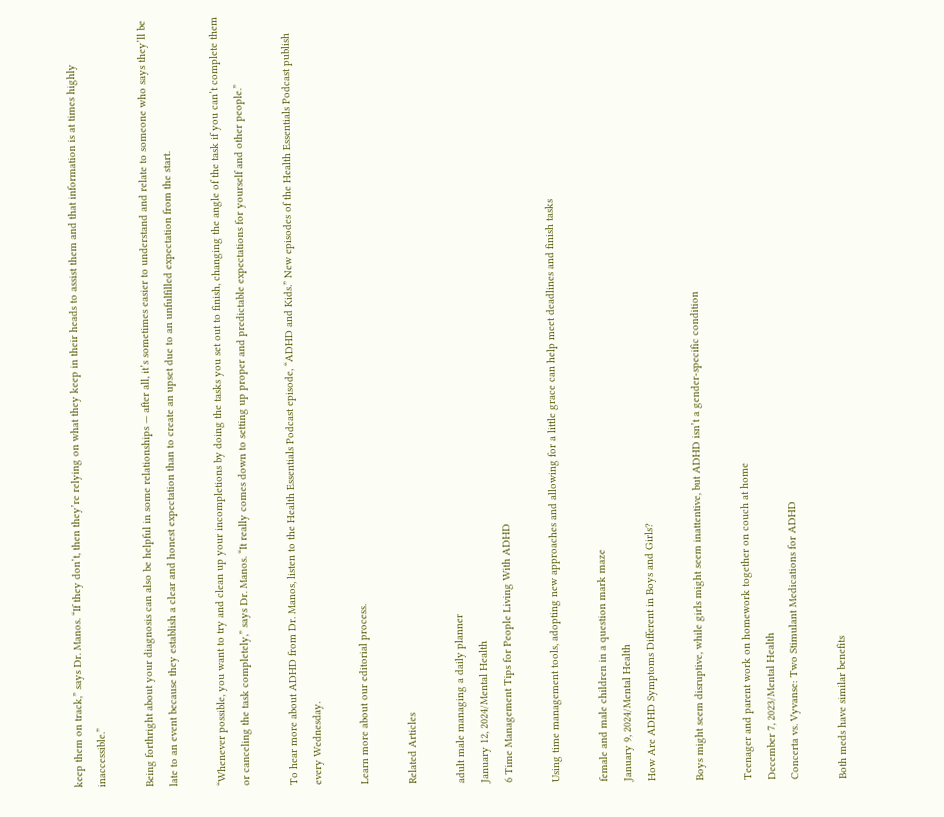keep them on track,” says Dr. Manos. “If they don’t, then they’re relying on what they keep in their heads to assist them and that information is at times highly inaccessible.”

Being forthright about your diagnosis can also be helpful in some relationships — after all, it’s sometimes easier to understand and relate to someone who says they’ll be late to an event because they establish a clear and honest expectation than to create an upset due to an unfulfilled expectation from the start.

“Whenever possible, you want to try and clean up your incompletions by doing the tasks you set out to finish, changing the angle of the task if you can’t complete them or canceling the task completely,” says Dr. Manos. “It really comes down to setting up proper and predictable expectations for yourself and other people.”

To hear more about ADHD from Dr. Manos, listen to the Health Essentials Podcast episode, “ADHD and Kids.” New episodes of the Health Essentials Podcast publish every Wednesday.

Learn more about our editorial process.

Related Articles

adult male managing a daily planner
January 12, 2024/Mental Health
6 Time Management Tips for People Living With ADHD

Using time management tools, adopting new approaches and allowing for a little grace can help meet deadlines and finish tasks

female and male children in a question mark maze
January 9, 2024/Mental Health
How Are ADHD Symptoms Different in Boys and Girls?

Boys might seem disruptive, while girls might seem inattentive, but ADHD isn’t a gender-specific condition

Teenager and parent work on homework together on couch at home
December 7, 2023/Mental Health
Concerta vs. Vyvanse: Two Stimulant Medications for ADHD

Both meds have similar benefits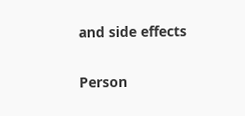and side effects

Person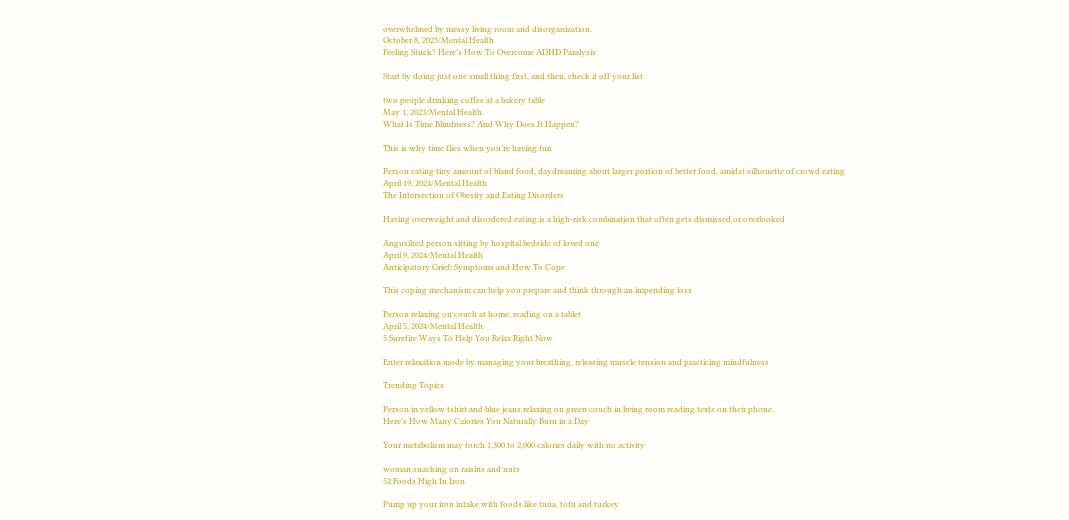overwhelmed by messy living room and disorganization.
October 8, 2023/Mental Health
Feeling Stuck? Here’s How To Overcome ADHD Paralysis

Start by doing just one small thing first, and then, check it off your list

two people drinking coffee at a bakery table
May 1, 2023/Mental Health
What Is Time Blindness? And Why Does It Happen?

This is why time flies when you’re having fun

Person eating tiny amount of bland food, daydreaming about larger portion of better food, amidst silhouette of crowd eating
April 19, 2024/Mental Health
The Intersection of Obesity and Eating Disorders

Having overweight and disordered eating is a high-risk combination that often gets dismissed or overlooked

Angusihed person sitting by hospital bedside of loved one
April 9, 2024/Mental Health
Anticipatory Grief: Symptoms and How To Cope

This coping mechanism can help you prepare and think through an impending loss

Person relaxing on couch at home, reading on a tablet
April 5, 2024/Mental Health
5 Surefire Ways To Help You Relax Right Now

Enter relaxation mode by managing your breathing, releasing muscle tension and practicing mindfulness

Trending Topics

Person in yellow tshirt and blue jeans relaxing on green couch in living room reading texts on their phone.
Here’s How Many Calories You Naturally Burn in a Day

Your metabolism may torch 1,300 to 2,000 calories daily with no activity

woman snacking on raisins and nuts
52 Foods High In Iron

Pump up your iron intake with foods like tuna, tofu and turkey